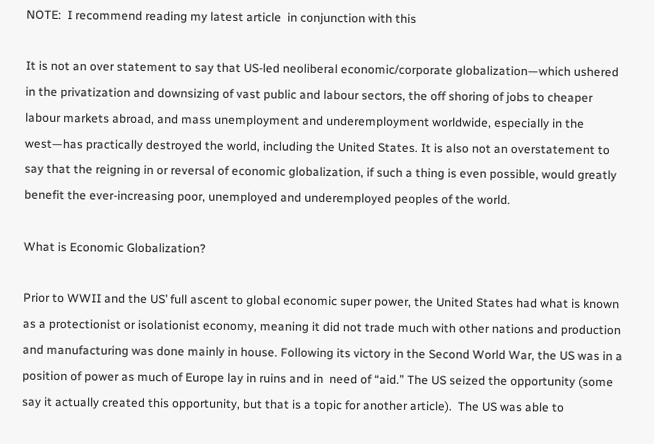NOTE:  I recommend reading my latest article  in conjunction with this

It is not an over statement to say that US-led neoliberal economic/corporate globalization—which ushered in the privatization and downsizing of vast public and labour sectors, the off shoring of jobs to cheaper labour markets abroad, and mass unemployment and underemployment worldwide, especially in the west—has practically destroyed the world, including the United States. It is also not an overstatement to say that the reigning in or reversal of economic globalization, if such a thing is even possible, would greatly benefit the ever-increasing poor, unemployed and underemployed peoples of the world.

What is Economic Globalization?

Prior to WWII and the US’ full ascent to global economic super power, the United States had what is known as a protectionist or isolationist economy, meaning it did not trade much with other nations and production and manufacturing was done mainly in house. Following its victory in the Second World War, the US was in a position of power as much of Europe lay in ruins and in  need of “aid.” The US seized the opportunity (some say it actually created this opportunity, but that is a topic for another article).  The US was able to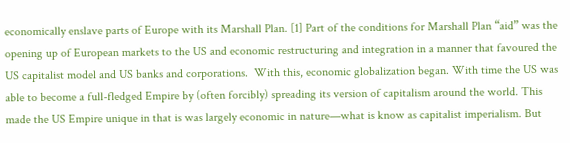economically enslave parts of Europe with its Marshall Plan. [1] Part of the conditions for Marshall Plan “aid” was the opening up of European markets to the US and economic restructuring and integration in a manner that favoured the US capitalist model and US banks and corporations.  With this, economic globalization began. With time the US was able to become a full-fledged Empire by (often forcibly) spreading its version of capitalism around the world. This made the US Empire unique in that is was largely economic in nature—what is know as capitalist imperialism. But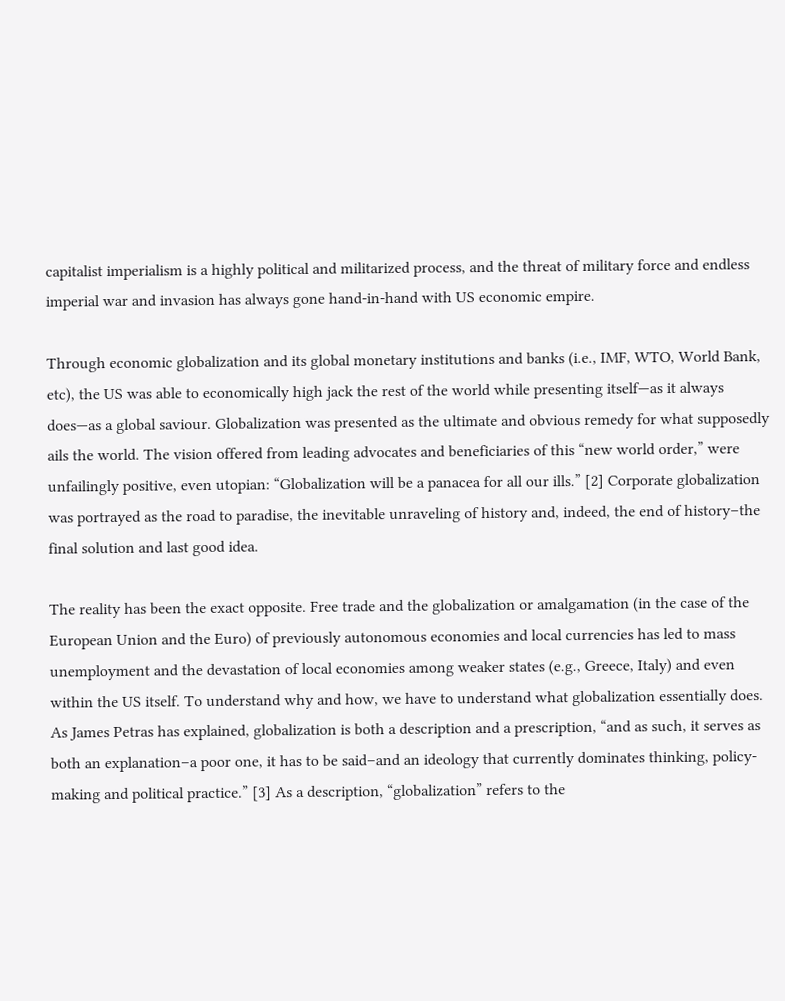capitalist imperialism is a highly political and militarized process, and the threat of military force and endless imperial war and invasion has always gone hand-in-hand with US economic empire.

Through economic globalization and its global monetary institutions and banks (i.e., IMF, WTO, World Bank, etc), the US was able to economically high jack the rest of the world while presenting itself—as it always does—as a global saviour. Globalization was presented as the ultimate and obvious remedy for what supposedly ails the world. The vision offered from leading advocates and beneficiaries of this “new world order,” were unfailingly positive, even utopian: “Globalization will be a panacea for all our ills.” [2] Corporate globalization was portrayed as the road to paradise, the inevitable unraveling of history and, indeed, the end of history–the final solution and last good idea.

The reality has been the exact opposite. Free trade and the globalization or amalgamation (in the case of the European Union and the Euro) of previously autonomous economies and local currencies has led to mass unemployment and the devastation of local economies among weaker states (e.g., Greece, Italy) and even within the US itself. To understand why and how, we have to understand what globalization essentially does. As James Petras has explained, globalization is both a description and a prescription, “and as such, it serves as both an explanation–a poor one, it has to be said–and an ideology that currently dominates thinking, policy-making and political practice.” [3] As a description, “globalization” refers to the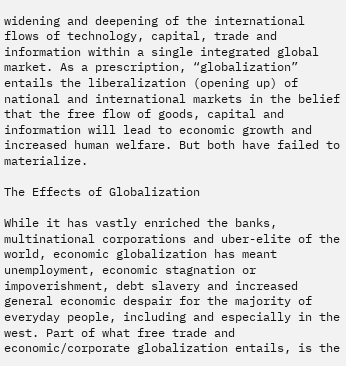widening and deepening of the international flows of technology, capital, trade and information within a single integrated global market. As a prescription, “globalization” entails the liberalization (opening up) of national and international markets in the belief that the free flow of goods, capital and information will lead to economic growth and increased human welfare. But both have failed to materialize.

The Effects of Globalization

While it has vastly enriched the banks, multinational corporations and uber-elite of the world, economic globalization has meant unemployment, economic stagnation or impoverishment, debt slavery and increased general economic despair for the majority of everyday people, including and especially in the west. Part of what free trade and economic/corporate globalization entails, is the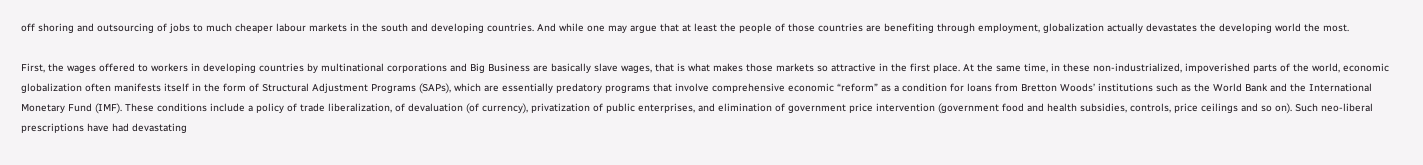off shoring and outsourcing of jobs to much cheaper labour markets in the south and developing countries. And while one may argue that at least the people of those countries are benefiting through employment, globalization actually devastates the developing world the most.

First, the wages offered to workers in developing countries by multinational corporations and Big Business are basically slave wages, that is what makes those markets so attractive in the first place. At the same time, in these non-industrialized, impoverished parts of the world, economic globalization often manifests itself in the form of Structural Adjustment Programs (SAPs), which are essentially predatory programs that involve comprehensive economic “reform” as a condition for loans from Bretton Woods’ institutions such as the World Bank and the International Monetary Fund (IMF). These conditions include a policy of trade liberalization, of devaluation (of currency), privatization of public enterprises, and elimination of government price intervention (government food and health subsidies, controls, price ceilings and so on). Such neo-liberal prescriptions have had devastating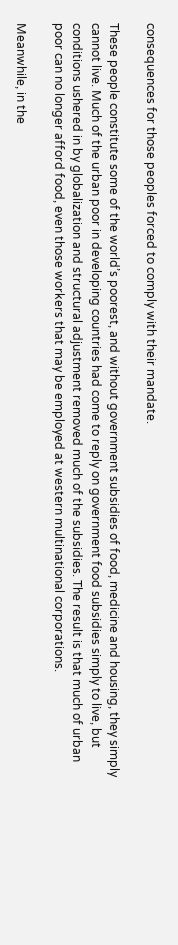consequences for those peoples forced to comply with their mandate.

These people constitute some of the world’s poorest, and without government subsidies of food, medicine and housing, they simply cannot live. Much of the urban poor in developing countries had come to reply on government food subsidies simply to live, but conditions ushered in by globalization and structural adjustment removed much of the subsidies. The result is that much of urban poor can no longer afford food, even those workers that may be employed at western multinational corporations.

Meanwhile, in the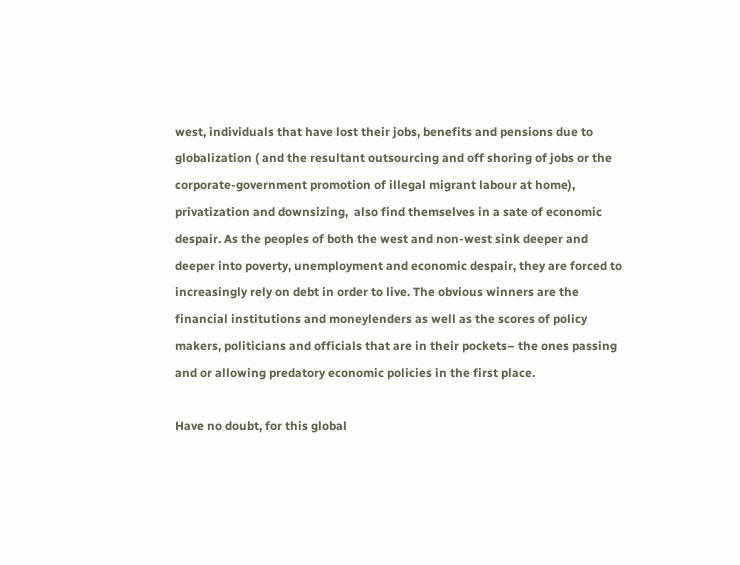west, individuals that have lost their jobs, benefits and pensions due to globalization ( and the resultant outsourcing and off shoring of jobs or the corporate-government promotion of illegal migrant labour at home), privatization and downsizing,  also find themselves in a sate of economic despair. As the peoples of both the west and non-west sink deeper and deeper into poverty, unemployment and economic despair, they are forced to increasingly rely on debt in order to live. The obvious winners are the financial institutions and moneylenders as well as the scores of policy makers, politicians and officials that are in their pockets– the ones passing and or allowing predatory economic policies in the first place.

Have no doubt, for this global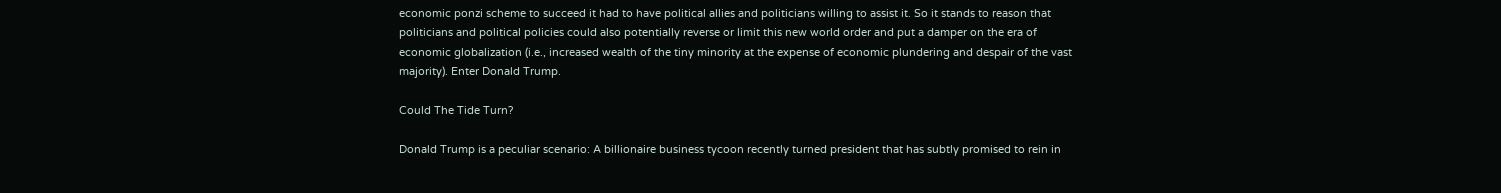economic ponzi scheme to succeed it had to have political allies and politicians willing to assist it. So it stands to reason that politicians and political policies could also potentially reverse or limit this new world order and put a damper on the era of economic globalization (i.e., increased wealth of the tiny minority at the expense of economic plundering and despair of the vast majority). Enter Donald Trump.

Could The Tide Turn?

Donald Trump is a peculiar scenario: A billionaire business tycoon recently turned president that has subtly promised to rein in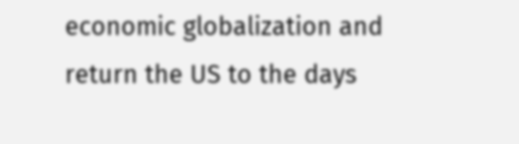economic globalization and return the US to the days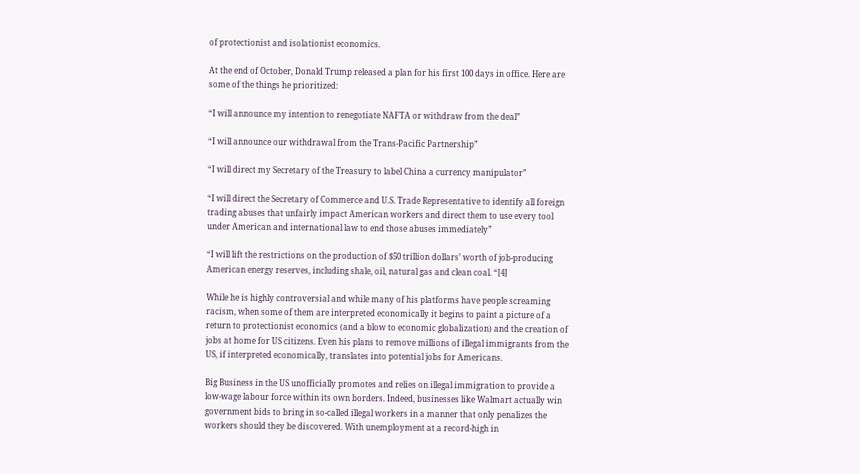of protectionist and isolationist economics.

At the end of October, Donald Trump released a plan for his first 100 days in office. Here are some of the things he prioritized:

“I will announce my intention to renegotiate NAFTA or withdraw from the deal”

“I will announce our withdrawal from the Trans-Pacific Partnership”

“I will direct my Secretary of the Treasury to label China a currency manipulator”

“I will direct the Secretary of Commerce and U.S. Trade Representative to identify all foreign trading abuses that unfairly impact American workers and direct them to use every tool under American and international law to end those abuses immediately”

“I will lift the restrictions on the production of $50 trillion dollars’ worth of job-producing American energy reserves, including shale, oil, natural gas and clean coal. “[4]

While he is highly controversial and while many of his platforms have people screaming racism, when some of them are interpreted economically it begins to paint a picture of a return to protectionist economics (and a blow to economic globalization) and the creation of jobs at home for US citizens. Even his plans to remove millions of illegal immigrants from the US, if interpreted economically, translates into potential jobs for Americans.

Big Business in the US unofficially promotes and relies on illegal immigration to provide a low-wage labour force within its own borders. Indeed, businesses like Walmart actually win government bids to bring in so-called illegal workers in a manner that only penalizes the workers should they be discovered. With unemployment at a record-high in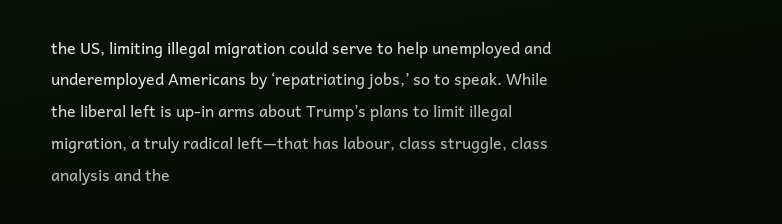the US, limiting illegal migration could serve to help unemployed and underemployed Americans by ‘repatriating jobs,’ so to speak. While the liberal left is up-in arms about Trump’s plans to limit illegal migration, a truly radical left—that has labour, class struggle, class analysis and the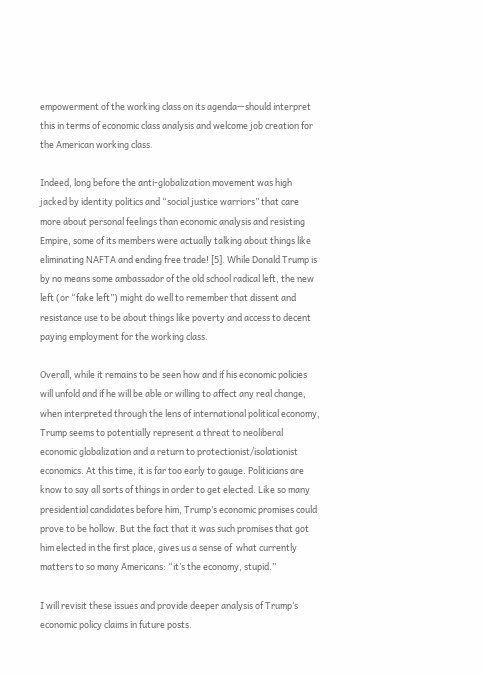empowerment of the working class on its agenda—should interpret this in terms of economic class analysis and welcome job creation for the American working class.

Indeed, long before the anti-globalization movement was high jacked by identity politics and “social justice warriors” that care more about personal feelings than economic analysis and resisting Empire, some of its members were actually talking about things like eliminating NAFTA and ending free trade! [5]. While Donald Trump is by no means some ambassador of the old school radical left, the new left (or “fake left”) might do well to remember that dissent and resistance use to be about things like poverty and access to decent paying employment for the working class.

Overall, while it remains to be seen how and if his economic policies will unfold and if he will be able or willing to affect any real change, when interpreted through the lens of international political economy, Trump seems to potentially represent a threat to neoliberal economic globalization and a return to protectionist/isolationist economics. At this time, it is far too early to gauge. Politicians are know to say all sorts of things in order to get elected. Like so many presidential candidates before him, Trump’s economic promises could prove to be hollow. But the fact that it was such promises that got him elected in the first place, gives us a sense of  what currently matters to so many Americans: “it’s the economy, stupid.”

I will revisit these issues and provide deeper analysis of Trump’s economic policy claims in future posts.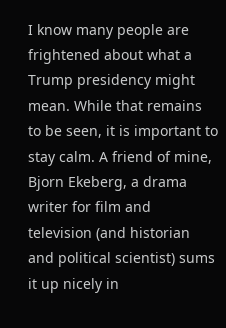I know many people are frightened about what a Trump presidency might mean. While that remains to be seen, it is important to stay calm. A friend of mine, Bjorn Ekeberg, a drama writer for film and television (and historian and political scientist) sums it up nicely in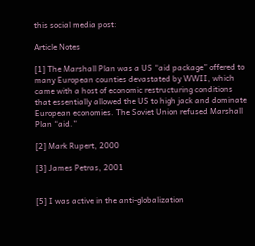this social media post:

Article Notes

[1] The Marshall Plan was a US “aid package” offered to many European counties devastated by WWII, which came with a host of economic restructuring conditions that essentially allowed the US to high jack and dominate European economies. The Soviet Union refused Marshall Plan “aid.”

[2] Mark Rupert, 2000

[3] James Petras, 2001


[5] I was active in the anti-globalization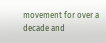movement for over a decade and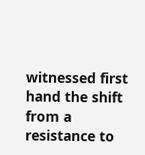witnessed first hand the shift from a resistance to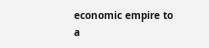economic empire to a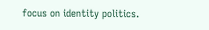focus on identity politics.